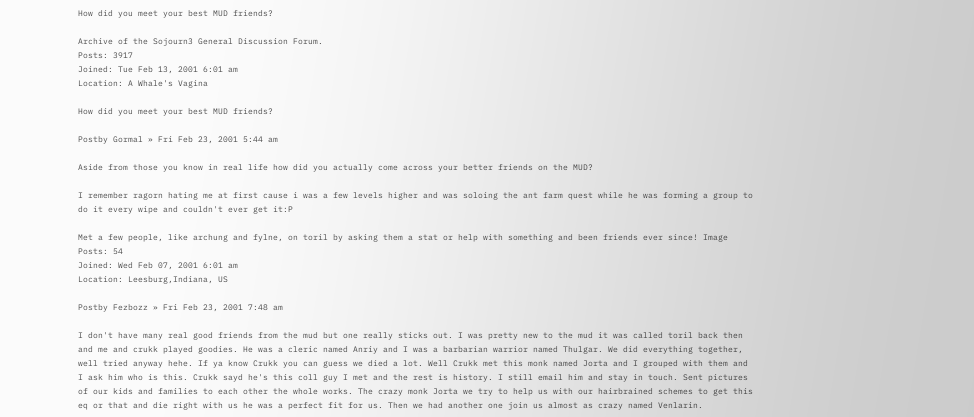How did you meet your best MUD friends?

Archive of the Sojourn3 General Discussion Forum.
Posts: 3917
Joined: Tue Feb 13, 2001 6:01 am
Location: A Whale's Vagina

How did you meet your best MUD friends?

Postby Gormal » Fri Feb 23, 2001 5:44 am

Aside from those you know in real life how did you actually come across your better friends on the MUD?

I remember ragorn hating me at first cause i was a few levels higher and was soloing the ant farm quest while he was forming a group to do it every wipe and couldn't ever get it:P

Met a few people, like archung and fylne, on toril by asking them a stat or help with something and been friends ever since! Image
Posts: 54
Joined: Wed Feb 07, 2001 6:01 am
Location: Leesburg,Indiana, US

Postby Fezbozz » Fri Feb 23, 2001 7:48 am

I don't have many real good friends from the mud but one really sticks out. I was pretty new to the mud it was called toril back then and me and crukk played goodies. He was a cleric named Anriy and I was a barbarian warrior named Thulgar. We did everything together, well tried anyway hehe. If ya know Crukk you can guess we died a lot. Well Crukk met this monk named Jorta and I grouped with them and I ask him who is this. Crukk sayd he's this coll guy I met and the rest is history. I still email him and stay in touch. Sent pictures of our kids and families to each other the whole works. The crazy monk Jorta we try to help us with our hairbrained schemes to get this eq or that and die right with us he was a perfect fit for us. Then we had another one join us almost as crazy named Venlarin.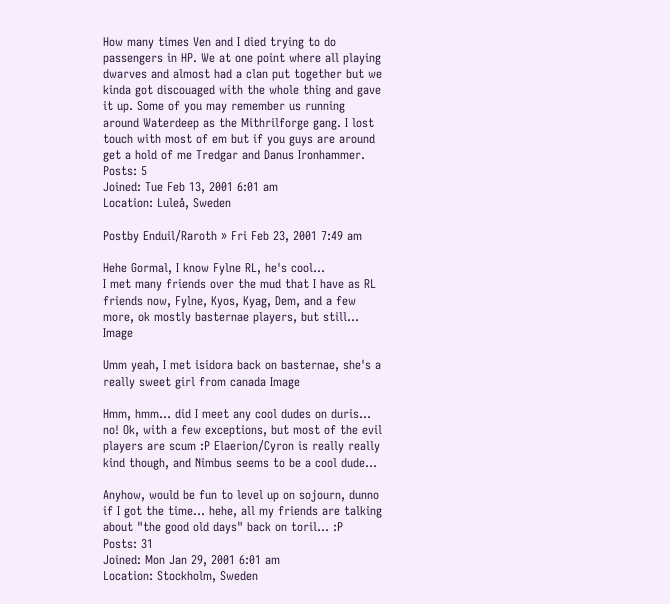How many times Ven and I died trying to do passengers in HP. We at one point where all playing dwarves and almost had a clan put together but we kinda got discouaged with the whole thing and gave it up. Some of you may remember us running around Waterdeep as the Mithrilforge gang. I lost touch with most of em but if you guys are around get a hold of me Tredgar and Danus Ironhammer.
Posts: 5
Joined: Tue Feb 13, 2001 6:01 am
Location: Luleå, Sweden

Postby Enduil/Raroth » Fri Feb 23, 2001 7:49 am

Hehe Gormal, I know Fylne RL, he's cool...
I met many friends over the mud that I have as RL friends now, Fylne, Kyos, Kyag, Dem, and a few more, ok mostly basternae players, but still... Image

Umm yeah, I met isidora back on basternae, she's a really sweet girl from canada Image

Hmm, hmm... did I meet any cool dudes on duris... no! Ok, with a few exceptions, but most of the evil players are scum :P Elaerion/Cyron is really really kind though, and Nimbus seems to be a cool dude...

Anyhow, would be fun to level up on sojourn, dunno if I got the time... hehe, all my friends are talking about "the good old days" back on toril... :P
Posts: 31
Joined: Mon Jan 29, 2001 6:01 am
Location: Stockholm, Sweden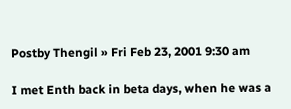Postby Thengil » Fri Feb 23, 2001 9:30 am

I met Enth back in beta days, when he was a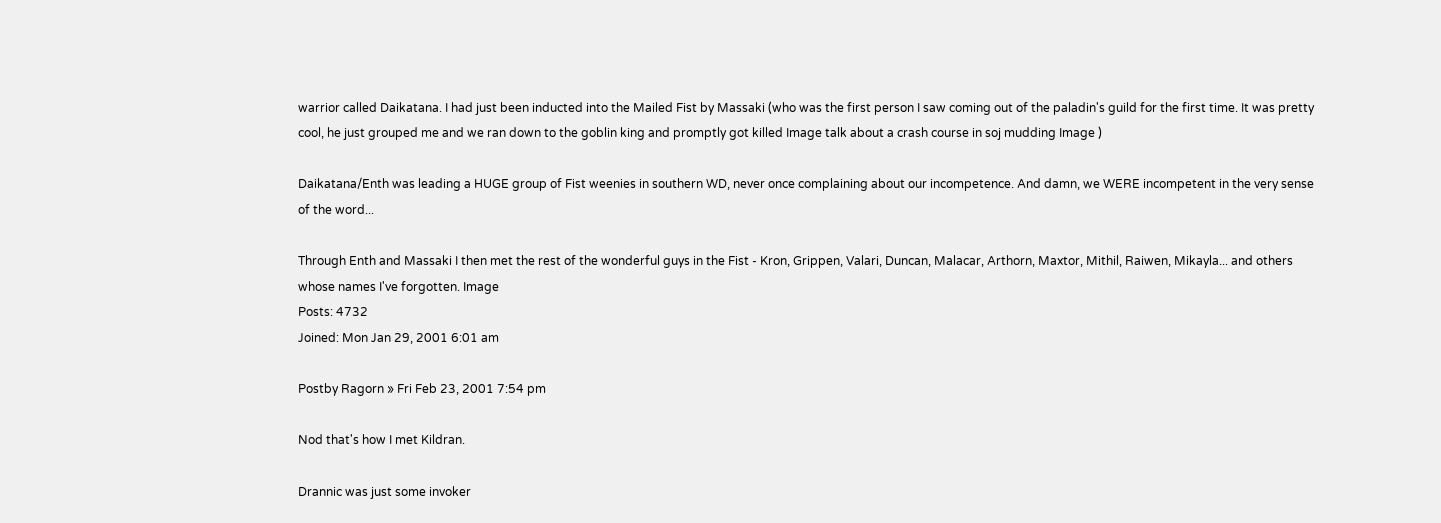warrior called Daikatana. I had just been inducted into the Mailed Fist by Massaki (who was the first person I saw coming out of the paladin's guild for the first time. It was pretty cool, he just grouped me and we ran down to the goblin king and promptly got killed Image talk about a crash course in soj mudding Image )

Daikatana/Enth was leading a HUGE group of Fist weenies in southern WD, never once complaining about our incompetence. And damn, we WERE incompetent in the very sense of the word...

Through Enth and Massaki I then met the rest of the wonderful guys in the Fist - Kron, Grippen, Valari, Duncan, Malacar, Arthorn, Maxtor, Mithil, Raiwen, Mikayla... and others whose names I've forgotten. Image
Posts: 4732
Joined: Mon Jan 29, 2001 6:01 am

Postby Ragorn » Fri Feb 23, 2001 7:54 pm

Nod that's how I met Kildran.

Drannic was just some invoker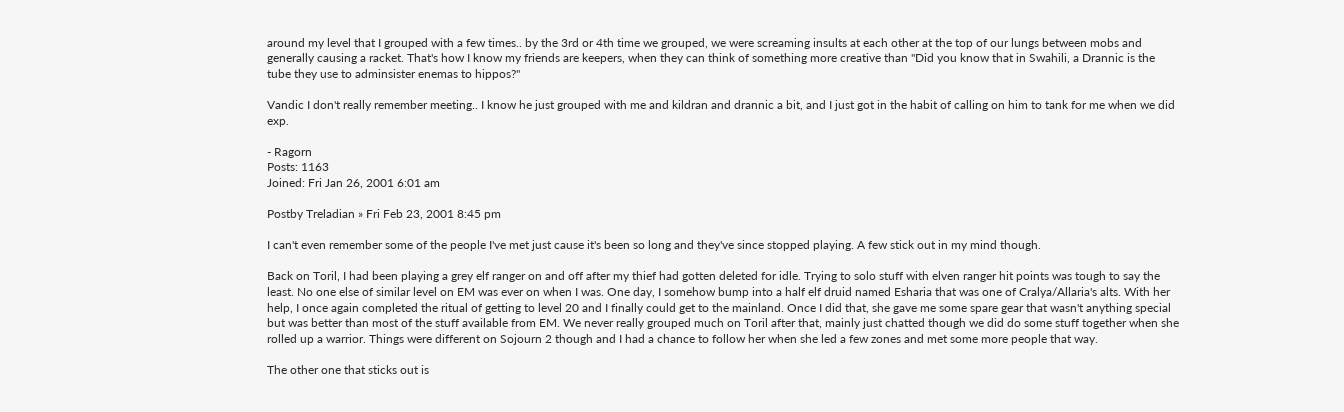around my level that I grouped with a few times.. by the 3rd or 4th time we grouped, we were screaming insults at each other at the top of our lungs between mobs and generally causing a racket. That's how I know my friends are keepers, when they can think of something more creative than "Did you know that in Swahili, a Drannic is the tube they use to adminsister enemas to hippos?"

Vandic I don't really remember meeting.. I know he just grouped with me and kildran and drannic a bit, and I just got in the habit of calling on him to tank for me when we did exp.

- Ragorn
Posts: 1163
Joined: Fri Jan 26, 2001 6:01 am

Postby Treladian » Fri Feb 23, 2001 8:45 pm

I can't even remember some of the people I've met just cause it's been so long and they've since stopped playing. A few stick out in my mind though.

Back on Toril, I had been playing a grey elf ranger on and off after my thief had gotten deleted for idle. Trying to solo stuff with elven ranger hit points was tough to say the least. No one else of similar level on EM was ever on when I was. One day, I somehow bump into a half elf druid named Esharia that was one of Cralya/Allaria's alts. With her help, I once again completed the ritual of getting to level 20 and I finally could get to the mainland. Once I did that, she gave me some spare gear that wasn't anything special but was better than most of the stuff available from EM. We never really grouped much on Toril after that, mainly just chatted though we did do some stuff together when she rolled up a warrior. Things were different on Sojourn 2 though and I had a chance to follow her when she led a few zones and met some more people that way.

The other one that sticks out is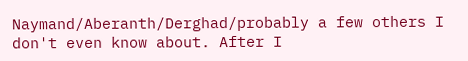Naymand/Aberanth/Derghad/probably a few others I don't even know about. After I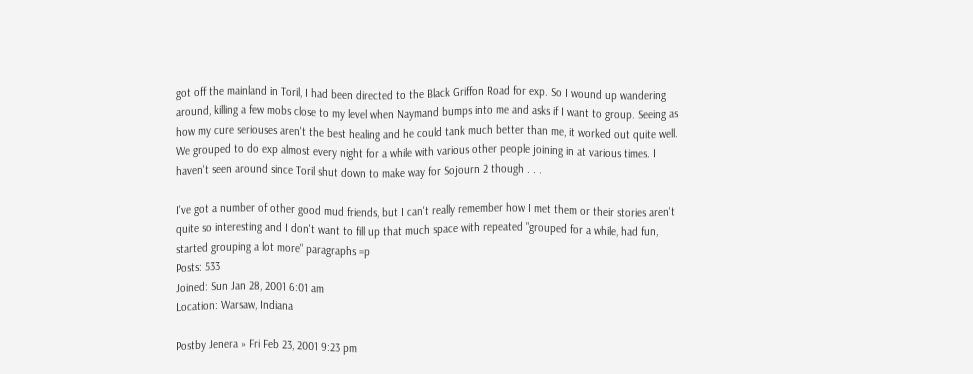got off the mainland in Toril, I had been directed to the Black Griffon Road for exp. So I wound up wandering around, killing a few mobs close to my level when Naymand bumps into me and asks if I want to group. Seeing as how my cure seriouses aren't the best healing and he could tank much better than me, it worked out quite well. We grouped to do exp almost every night for a while with various other people joining in at various times. I haven't seen around since Toril shut down to make way for Sojourn 2 though . . .

I've got a number of other good mud friends, but I can't really remember how I met them or their stories aren't quite so interesting and I don't want to fill up that much space with repeated "grouped for a while, had fun, started grouping a lot more" paragraphs =p
Posts: 533
Joined: Sun Jan 28, 2001 6:01 am
Location: Warsaw, Indiana

Postby Jenera » Fri Feb 23, 2001 9:23 pm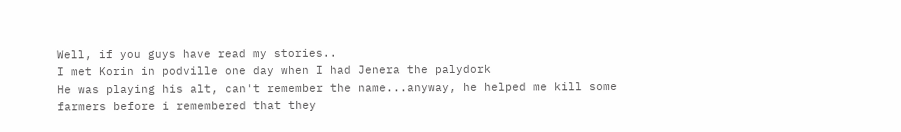Well, if you guys have read my stories..
I met Korin in podville one day when I had Jenera the palydork
He was playing his alt, can't remember the name...anyway, he helped me kill some farmers before i remembered that they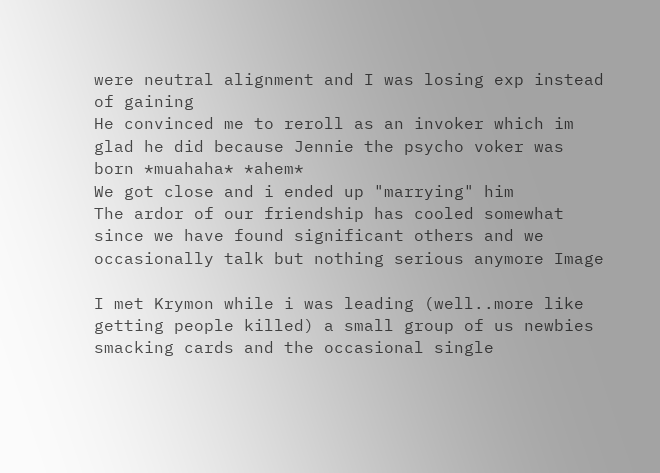were neutral alignment and I was losing exp instead of gaining
He convinced me to reroll as an invoker which im glad he did because Jennie the psycho voker was born *muahaha* *ahem*
We got close and i ended up "marrying" him
The ardor of our friendship has cooled somewhat since we have found significant others and we occasionally talk but nothing serious anymore Image

I met Krymon while i was leading (well..more like getting people killed) a small group of us newbies smacking cards and the occasional single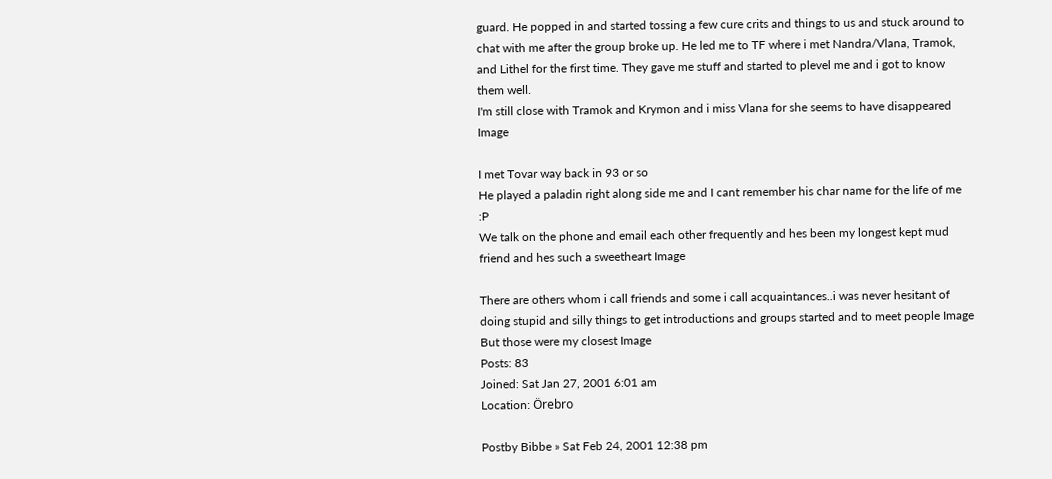guard. He popped in and started tossing a few cure crits and things to us and stuck around to chat with me after the group broke up. He led me to TF where i met Nandra/Vlana, Tramok, and Lithel for the first time. They gave me stuff and started to plevel me and i got to know them well.
I'm still close with Tramok and Krymon and i miss Vlana for she seems to have disappeared Image

I met Tovar way back in 93 or so
He played a paladin right along side me and I cant remember his char name for the life of me :P
We talk on the phone and email each other frequently and hes been my longest kept mud friend and hes such a sweetheart Image

There are others whom i call friends and some i call acquaintances..i was never hesitant of doing stupid and silly things to get introductions and groups started and to meet people Image
But those were my closest Image
Posts: 83
Joined: Sat Jan 27, 2001 6:01 am
Location: Örebro

Postby Bibbe » Sat Feb 24, 2001 12:38 pm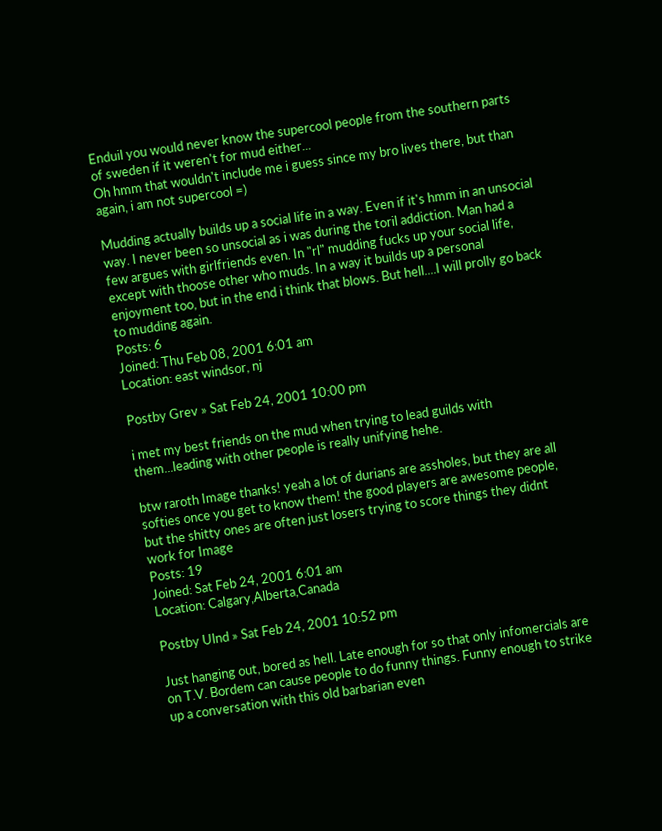Enduil you would never know the supercool people from the southern parts of sweden if it weren't for mud either...
Oh hmm that wouldn't include me i guess since my bro lives there, but than again, i am not supercool =)

Mudding actually builds up a social life in a way. Even if it's hmm in an unsocial way. I never been so unsocial as i was during the toril addiction. Man had a few argues with girlfriends even. In "rl" mudding fucks up your social life, except with thoose other who muds. In a way it builds up a personal enjoyment too, but in the end i think that blows. But hell....I will prolly go back to mudding again.
Posts: 6
Joined: Thu Feb 08, 2001 6:01 am
Location: east windsor, nj

Postby Grev » Sat Feb 24, 2001 10:00 pm

i met my best friends on the mud when trying to lead guilds with them...leading with other people is really unifying hehe.

btw raroth Image thanks! yeah a lot of durians are assholes, but they are all softies once you get to know them! the good players are awesome people, but the shitty ones are often just losers trying to score things they didnt work for Image
Posts: 19
Joined: Sat Feb 24, 2001 6:01 am
Location: Calgary,Alberta,Canada

Postby Ulnd » Sat Feb 24, 2001 10:52 pm

Just hanging out, bored as hell. Late enough for so that only infomercials are on T.V. Bordem can cause people to do funny things. Funny enough to strike up a conversation with this old barbarian even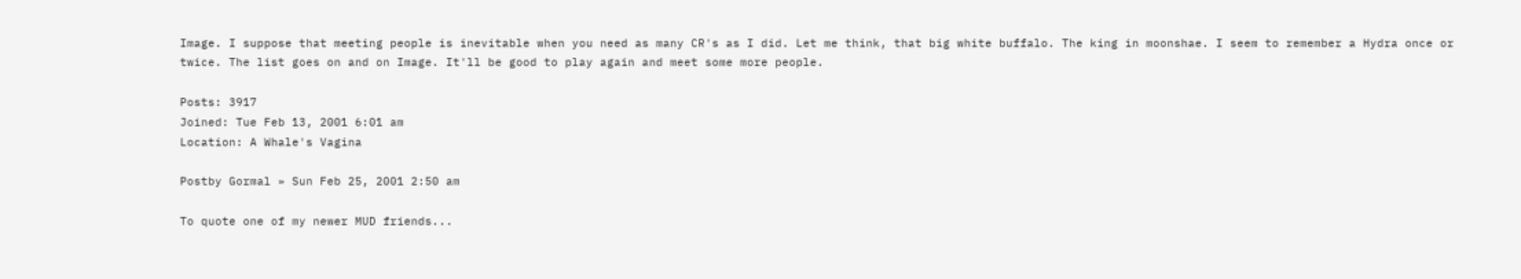Image. I suppose that meeting people is inevitable when you need as many CR's as I did. Let me think, that big white buffalo. The king in moonshae. I seem to remember a Hydra once or twice. The list goes on and on Image. It'll be good to play again and meet some more people.

Posts: 3917
Joined: Tue Feb 13, 2001 6:01 am
Location: A Whale's Vagina

Postby Gormal » Sun Feb 25, 2001 2:50 am

To quote one of my newer MUD friends...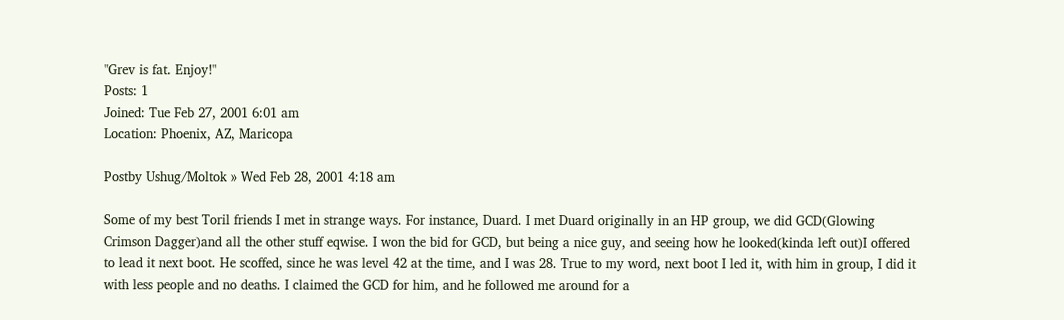"Grev is fat. Enjoy!"
Posts: 1
Joined: Tue Feb 27, 2001 6:01 am
Location: Phoenix, AZ, Maricopa

Postby Ushug/Moltok » Wed Feb 28, 2001 4:18 am

Some of my best Toril friends I met in strange ways. For instance, Duard. I met Duard originally in an HP group, we did GCD(Glowing Crimson Dagger)and all the other stuff eqwise. I won the bid for GCD, but being a nice guy, and seeing how he looked(kinda left out)I offered to lead it next boot. He scoffed, since he was level 42 at the time, and I was 28. True to my word, next boot I led it, with him in group, I did it with less people and no deaths. I claimed the GCD for him, and he followed me around for a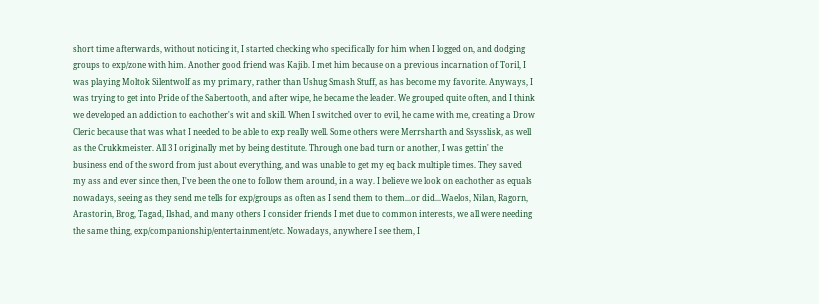short time afterwards, without noticing it, I started checking who specifically for him when I logged on, and dodging groups to exp/zone with him. Another good friend was Kajib. I met him because on a previous incarnation of Toril, I was playing Moltok Silentwolf as my primary, rather than Ushug Smash Stuff, as has become my favorite. Anyways, I was trying to get into Pride of the Sabertooth, and after wipe, he became the leader. We grouped quite often, and I think we developed an addiction to eachother's wit and skill. When I switched over to evil, he came with me, creating a Drow Cleric because that was what I needed to be able to exp really well. Some others were Merrsharth and Ssysslisk, as well as the Crukkmeister. All 3 I originally met by being destitute. Through one bad turn or another, I was gettin' the business end of the sword from just about everything, and was unable to get my eq back multiple times. They saved my ass and ever since then, I've been the one to follow them around, in a way. I believe we look on eachother as equals nowadays, seeing as they send me tells for exp/groups as often as I send them to them...or did...Waelos, Nilan, Ragorn, Arastorin, Brog, Tagad, Ilshad, and many others I consider friends I met due to common interests, we all were needing the same thing, exp/companionship/entertainment/etc. Nowadays, anywhere I see them, I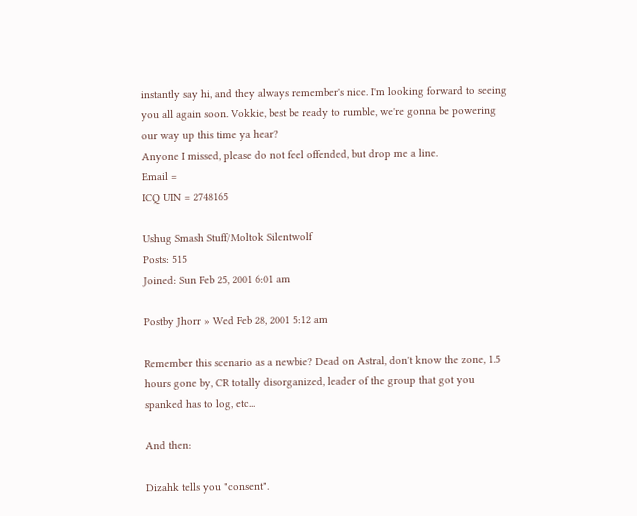instantly say hi, and they always remember's nice. I'm looking forward to seeing you all again soon. Vokkie, best be ready to rumble, we're gonna be powering our way up this time ya hear?
Anyone I missed, please do not feel offended, but drop me a line.
Email =
ICQ UIN = 2748165

Ushug Smash Stuff/Moltok Silentwolf
Posts: 515
Joined: Sun Feb 25, 2001 6:01 am

Postby Jhorr » Wed Feb 28, 2001 5:12 am

Remember this scenario as a newbie? Dead on Astral, don't know the zone, 1.5 hours gone by, CR totally disorganized, leader of the group that got you spanked has to log, etc...

And then:

Dizahk tells you "consent".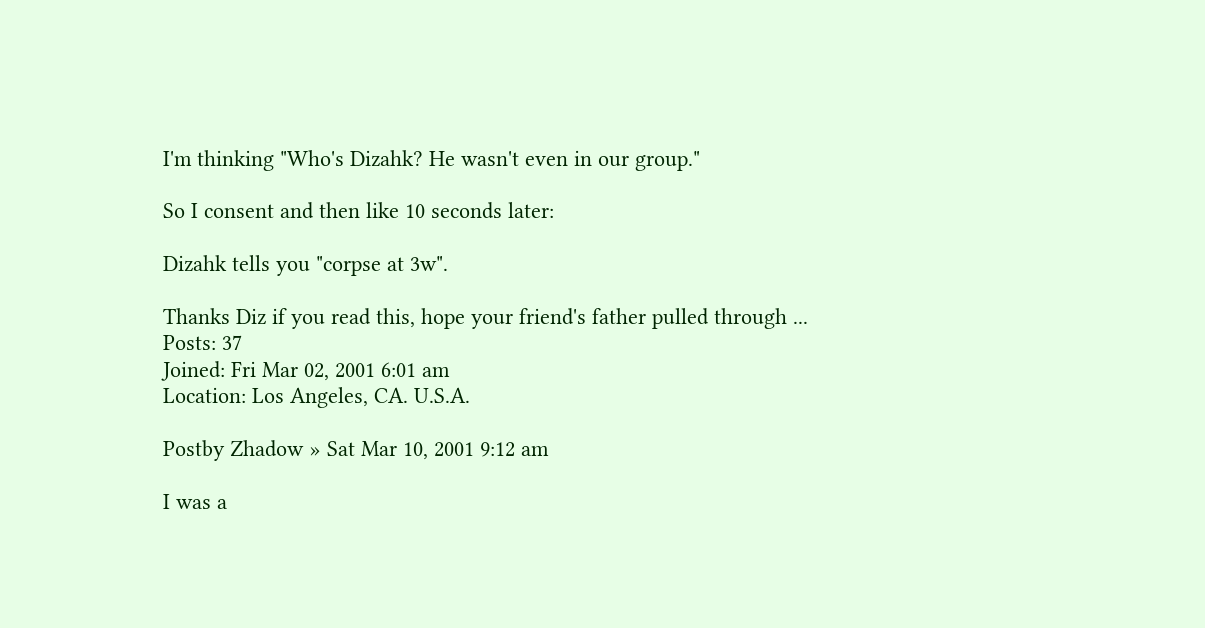I'm thinking "Who's Dizahk? He wasn't even in our group."

So I consent and then like 10 seconds later:

Dizahk tells you "corpse at 3w".

Thanks Diz if you read this, hope your friend's father pulled through ...
Posts: 37
Joined: Fri Mar 02, 2001 6:01 am
Location: Los Angeles, CA. U.S.A.

Postby Zhadow » Sat Mar 10, 2001 9:12 am

I was a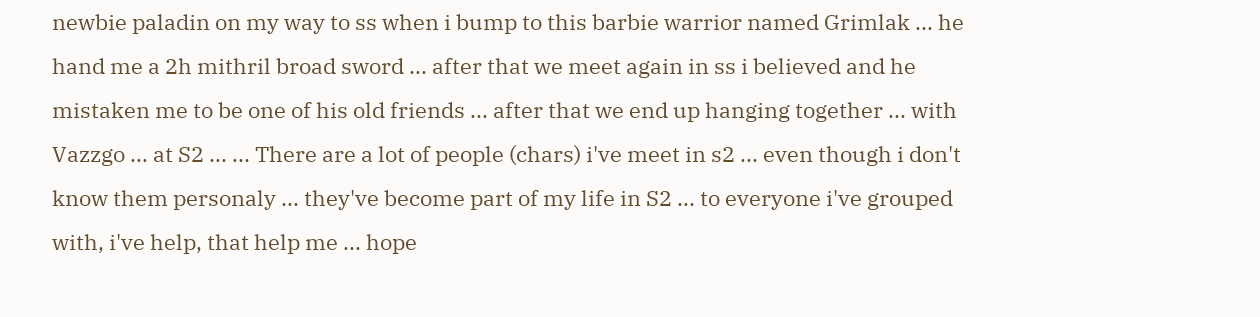newbie paladin on my way to ss when i bump to this barbie warrior named Grimlak ... he hand me a 2h mithril broad sword ... after that we meet again in ss i believed and he mistaken me to be one of his old friends ... after that we end up hanging together ... with Vazzgo ... at S2 ... ... There are a lot of people (chars) i've meet in s2 ... even though i don't know them personaly ... they've become part of my life in S2 ... to everyone i've grouped with, i've help, that help me ... hope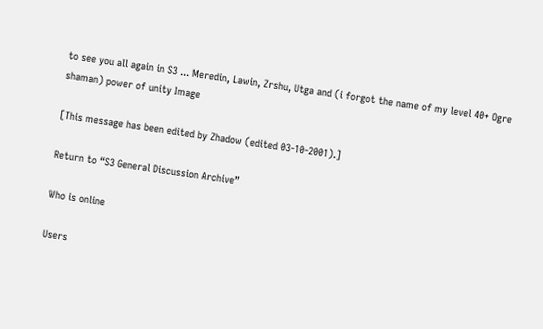to see you all again in S3 ... Meredin, Lawin, Zrshu, Utga and (i forgot the name of my level 40+ Ogre shaman) power of unity Image

[This message has been edited by Zhadow (edited 03-10-2001).]

Return to “S3 General Discussion Archive”

Who is online

Users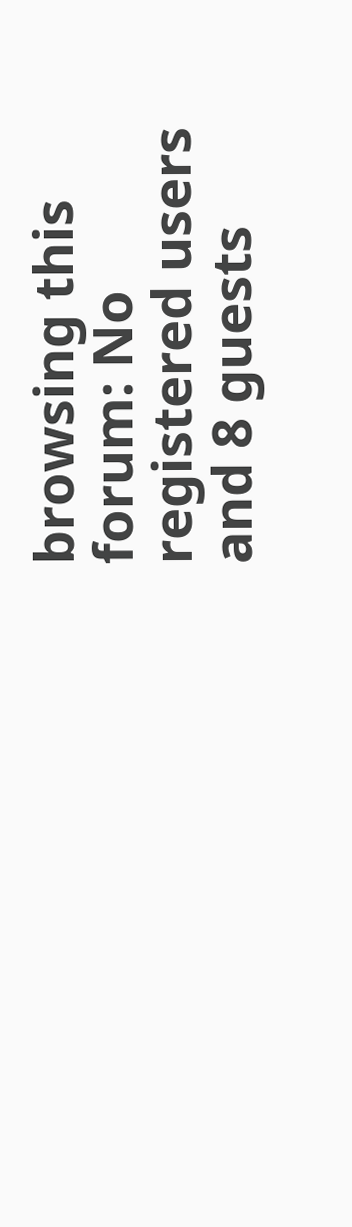browsing this forum: No registered users and 8 guests